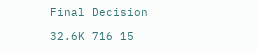Final Decision

32.6K 716 15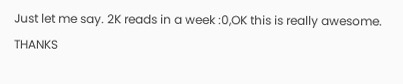Just let me say. 2K reads in a week :0,OK this is really awesome. THANKS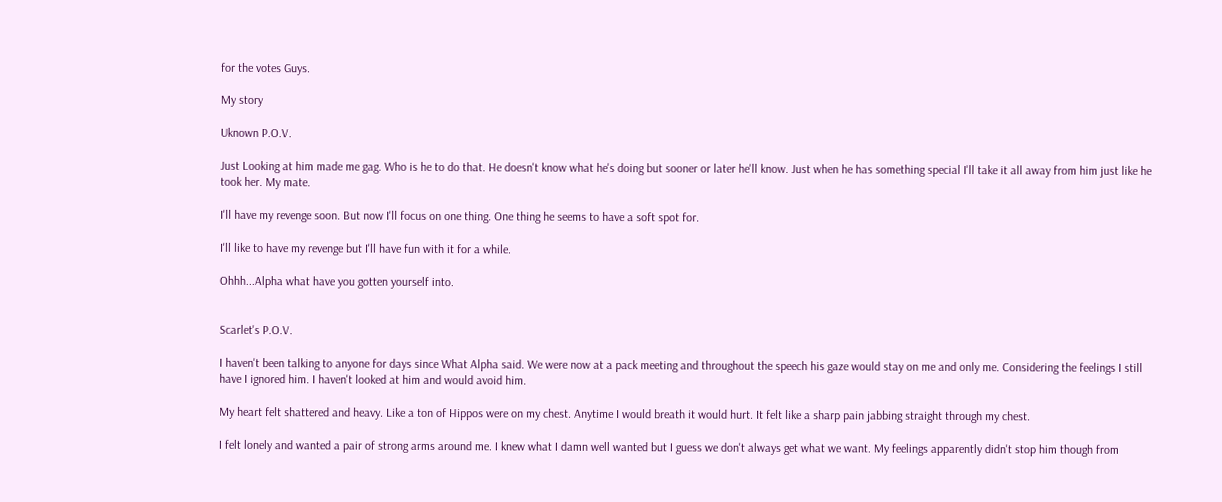for the votes Guys.

My story

Uknown P.O.V.

Just Looking at him made me gag. Who is he to do that. He doesn't know what he's doing but sooner or later he'll know. Just when he has something special I'll take it all away from him just like he took her. My mate.

I'll have my revenge soon. But now I'll focus on one thing. One thing he seems to have a soft spot for.

I'll like to have my revenge but I'll have fun with it for a while.

Ohhh...Alpha what have you gotten yourself into.


Scarlet's P.O.V.

I haven't been talking to anyone for days since What Alpha said. We were now at a pack meeting and throughout the speech his gaze would stay on me and only me. Considering the feelings I still have I ignored him. I haven't looked at him and would avoid him.

My heart felt shattered and heavy. Like a ton of Hippos were on my chest. Anytime I would breath it would hurt. It felt like a sharp pain jabbing straight through my chest.

I felt lonely and wanted a pair of strong arms around me. I knew what I damn well wanted but I guess we don't always get what we want. My feelings apparently didn't stop him though from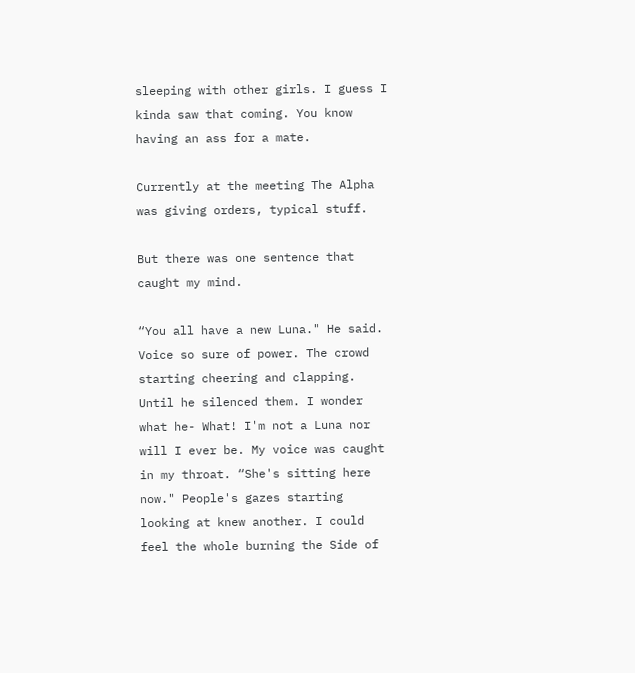sleeping with other girls. I guess I kinda saw that coming. You know having an ass for a mate.

Currently at the meeting The Alpha was giving orders, typical stuff.

But there was one sentence that caught my mind.

“You all have a new Luna." He said. Voice so sure of power. The crowd starting cheering and clapping. Until he silenced them. I wonder what he- What! I'm not a Luna nor will I ever be. My voice was caught in my throat. “She's sitting here now." People's gazes starting looking at knew another. I could feel the whole burning the Side of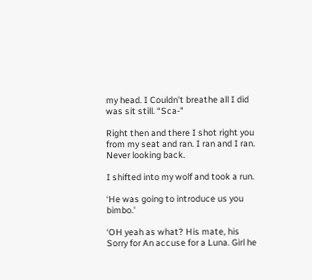my head. I Couldn't breathe all I did was sit still. “Sca-"

Right then and there I shot right you from my seat and ran. I ran and I ran. Never looking back.

I shifted into my wolf and took a run.

‘He was going to introduce us you bimbo.'

‘OH yeah as what? His mate, his Sorry for An accuse for a Luna. Girl he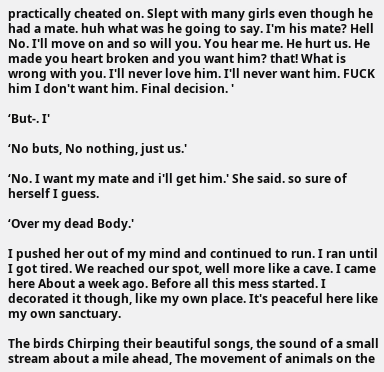practically cheated on. Slept with many girls even though he had a mate. huh what was he going to say. I'm his mate? Hell No. I'll move on and so will you. You hear me. He hurt us. He made you heart broken and you want him? that! What is wrong with you. I'll never love him. I'll never want him. FUCK him I don't want him. Final decision. '

‘But-. I'

‘No buts, No nothing, just us.'

‘No. I want my mate and i'll get him.' She said. so sure of herself I guess.

‘Over my dead Body.'

I pushed her out of my mind and continued to run. I ran until I got tired. We reached our spot, well more like a cave. I came here About a week ago. Before all this mess started. I decorated it though, like my own place. It's peaceful here like my own sanctuary.

The birds Chirping their beautiful songs, the sound of a small stream about a mile ahead, The movement of animals on the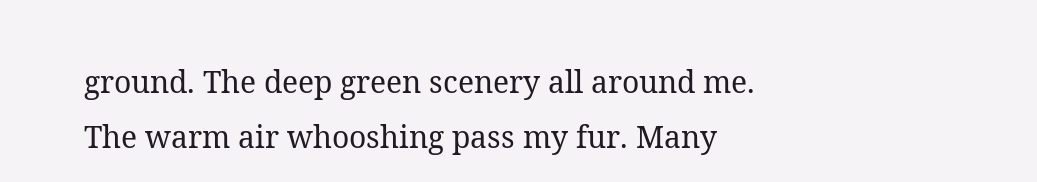ground. The deep green scenery all around me. The warm air whooshing pass my fur. Many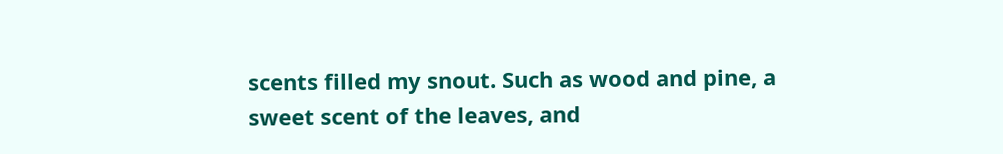scents filled my snout. Such as wood and pine, a sweet scent of the leaves, and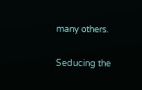many others.

Seducing the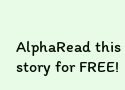AlphaRead this story for FREE!